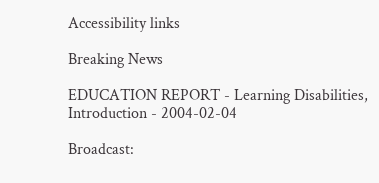Accessibility links

Breaking News

EDUCATION REPORT - Learning Disabilities, Introduction - 2004-02-04

Broadcast: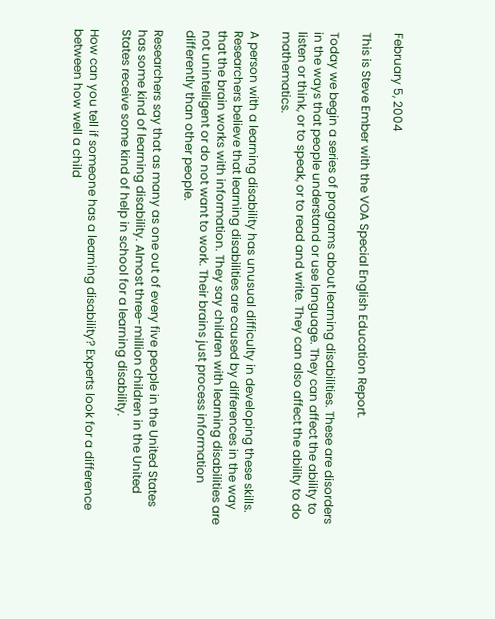February 5, 2004

This is Steve Ember with the VOA Special English Education Report.

Today we begin a series of programs about learning disabilities. These are disorders in the ways that people understand or use language. They can affect the ability to listen or think, or to speak, or to read and write. They can also affect the ability to do mathematics.

A person with a learning disability has unusual difficulty in developing these skills. Researchers believe that learning disabilities are caused by differences in the way that the brain works with information. They say children with learning disabilities are not unintelligent or do not want to work. Their brains just process information differently than other people.

Researchers say that as many as one out of every five people in the United States has some kind of learning disability. Almost three-million children in the United States receive some kind of help in school for a learning disability.

How can you tell if someone has a learning disability? Experts look for a difference between how well a child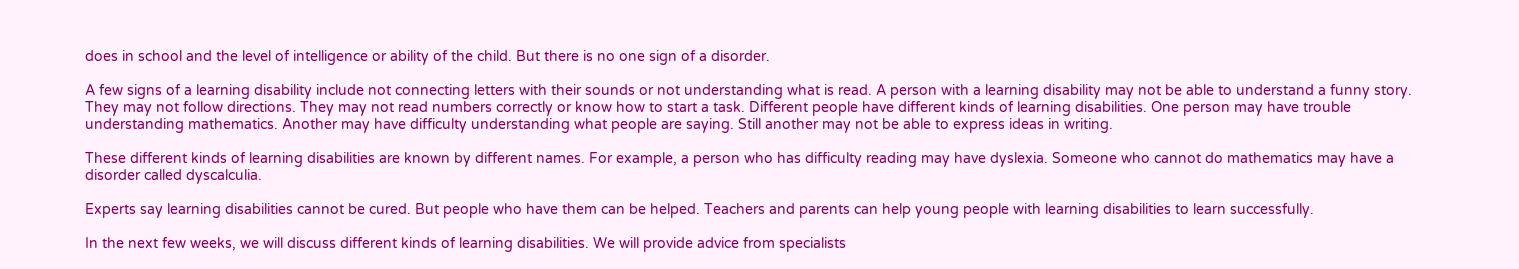does in school and the level of intelligence or ability of the child. But there is no one sign of a disorder.

A few signs of a learning disability include not connecting letters with their sounds or not understanding what is read. A person with a learning disability may not be able to understand a funny story. They may not follow directions. They may not read numbers correctly or know how to start a task. Different people have different kinds of learning disabilities. One person may have trouble understanding mathematics. Another may have difficulty understanding what people are saying. Still another may not be able to express ideas in writing.

These different kinds of learning disabilities are known by different names. For example, a person who has difficulty reading may have dyslexia. Someone who cannot do mathematics may have a disorder called dyscalculia.

Experts say learning disabilities cannot be cured. But people who have them can be helped. Teachers and parents can help young people with learning disabilities to learn successfully.

In the next few weeks, we will discuss different kinds of learning disabilities. We will provide advice from specialists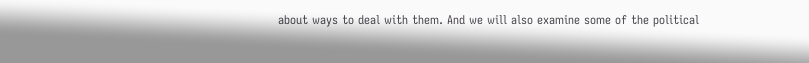about ways to deal with them. And we will also examine some of the political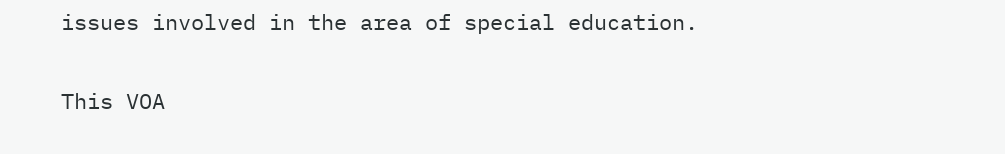issues involved in the area of special education.

This VOA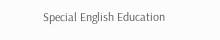Special English Education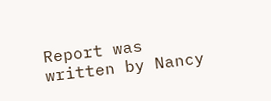Report was written by Nancy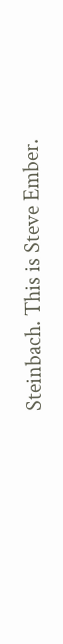Steinbach. This is Steve Ember.